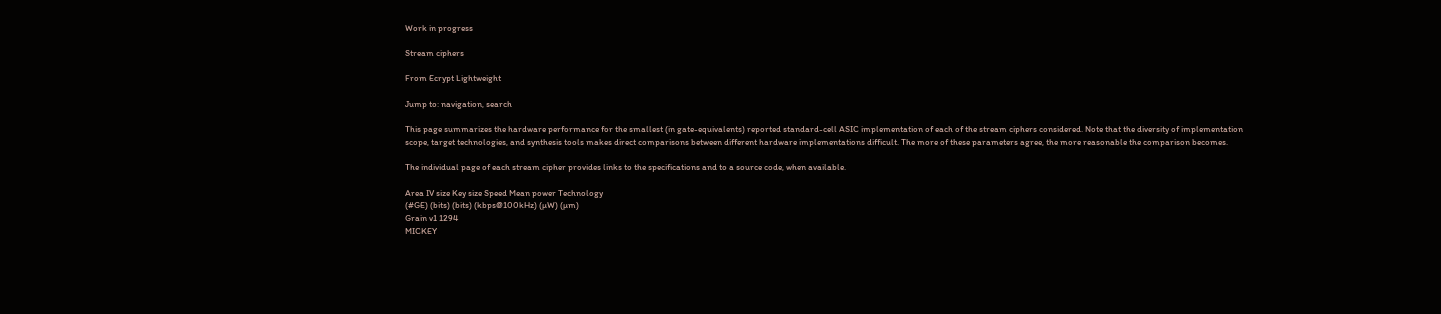Work in progress

Stream ciphers

From Ecrypt Lightweight

Jump to: navigation, search

This page summarizes the hardware performance for the smallest (in gate-equivalents) reported standard-cell ASIC implementation of each of the stream ciphers considered. Note that the diversity of implementation scope, target technologies, and synthesis tools makes direct comparisons between different hardware implementations difficult. The more of these parameters agree, the more reasonable the comparison becomes.

The individual page of each stream cipher provides links to the specifications and to a source code, when available.

Area IV size Key size Speed Mean power Technology
(#GE) (bits) (bits) (kbps@100kHz) (µW) (µm)
Grain v1 1294
MICKEY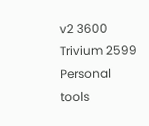v2 3600
Trivium 2599
Personal tools